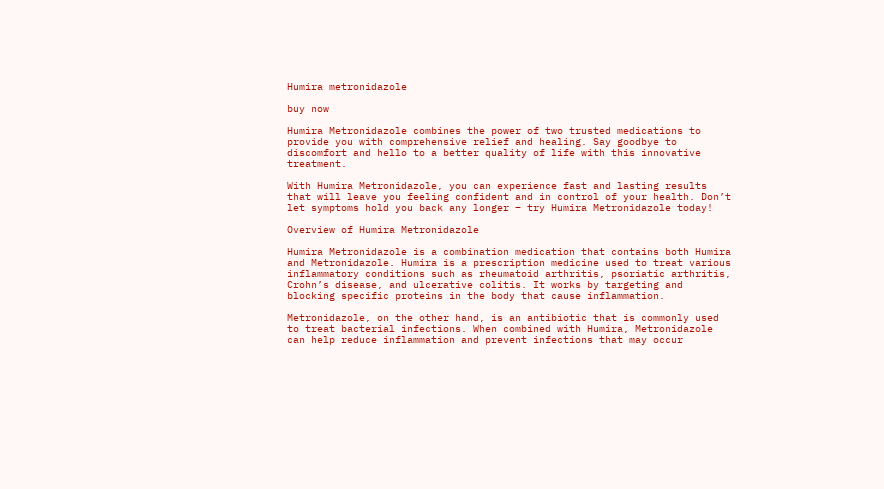Humira metronidazole

buy now

Humira Metronidazole combines the power of two trusted medications to provide you with comprehensive relief and healing. Say goodbye to discomfort and hello to a better quality of life with this innovative treatment.

With Humira Metronidazole, you can experience fast and lasting results that will leave you feeling confident and in control of your health. Don’t let symptoms hold you back any longer – try Humira Metronidazole today!

Overview of Humira Metronidazole

Humira Metronidazole is a combination medication that contains both Humira and Metronidazole. Humira is a prescription medicine used to treat various inflammatory conditions such as rheumatoid arthritis, psoriatic arthritis, Crohn’s disease, and ulcerative colitis. It works by targeting and blocking specific proteins in the body that cause inflammation.

Metronidazole, on the other hand, is an antibiotic that is commonly used to treat bacterial infections. When combined with Humira, Metronidazole can help reduce inflammation and prevent infections that may occur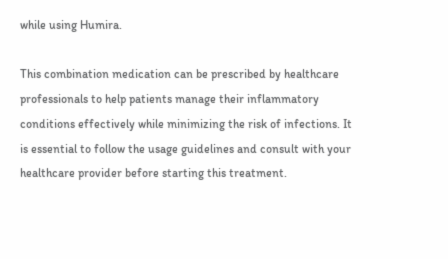while using Humira.

This combination medication can be prescribed by healthcare professionals to help patients manage their inflammatory conditions effectively while minimizing the risk of infections. It is essential to follow the usage guidelines and consult with your healthcare provider before starting this treatment.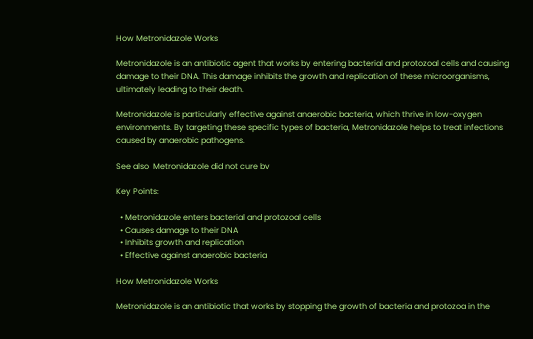How Metronidazole Works

Metronidazole is an antibiotic agent that works by entering bacterial and protozoal cells and causing damage to their DNA. This damage inhibits the growth and replication of these microorganisms, ultimately leading to their death.

Metronidazole is particularly effective against anaerobic bacteria, which thrive in low-oxygen environments. By targeting these specific types of bacteria, Metronidazole helps to treat infections caused by anaerobic pathogens.

See also  Metronidazole did not cure bv

Key Points:

  • Metronidazole enters bacterial and protozoal cells
  • Causes damage to their DNA
  • Inhibits growth and replication
  • Effective against anaerobic bacteria

How Metronidazole Works

Metronidazole is an antibiotic that works by stopping the growth of bacteria and protozoa in the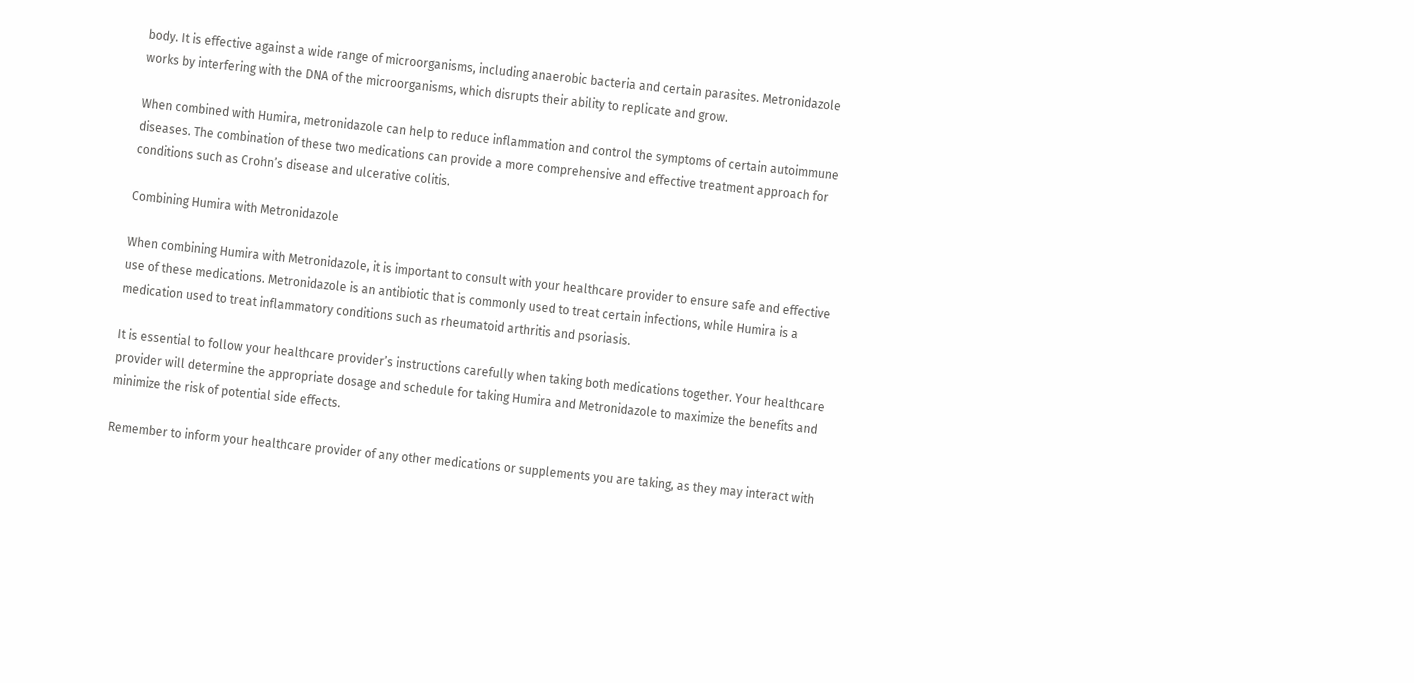body. It is effective against a wide range of microorganisms, including anaerobic bacteria and certain parasites. Metronidazole works by interfering with the DNA of the microorganisms, which disrupts their ability to replicate and grow.

When combined with Humira, metronidazole can help to reduce inflammation and control the symptoms of certain autoimmune diseases. The combination of these two medications can provide a more comprehensive and effective treatment approach for conditions such as Crohn’s disease and ulcerative colitis.

Combining Humira with Metronidazole

When combining Humira with Metronidazole, it is important to consult with your healthcare provider to ensure safe and effective use of these medications. Metronidazole is an antibiotic that is commonly used to treat certain infections, while Humira is a medication used to treat inflammatory conditions such as rheumatoid arthritis and psoriasis.

It is essential to follow your healthcare provider’s instructions carefully when taking both medications together. Your healthcare provider will determine the appropriate dosage and schedule for taking Humira and Metronidazole to maximize the benefits and minimize the risk of potential side effects.

Remember to inform your healthcare provider of any other medications or supplements you are taking, as they may interact with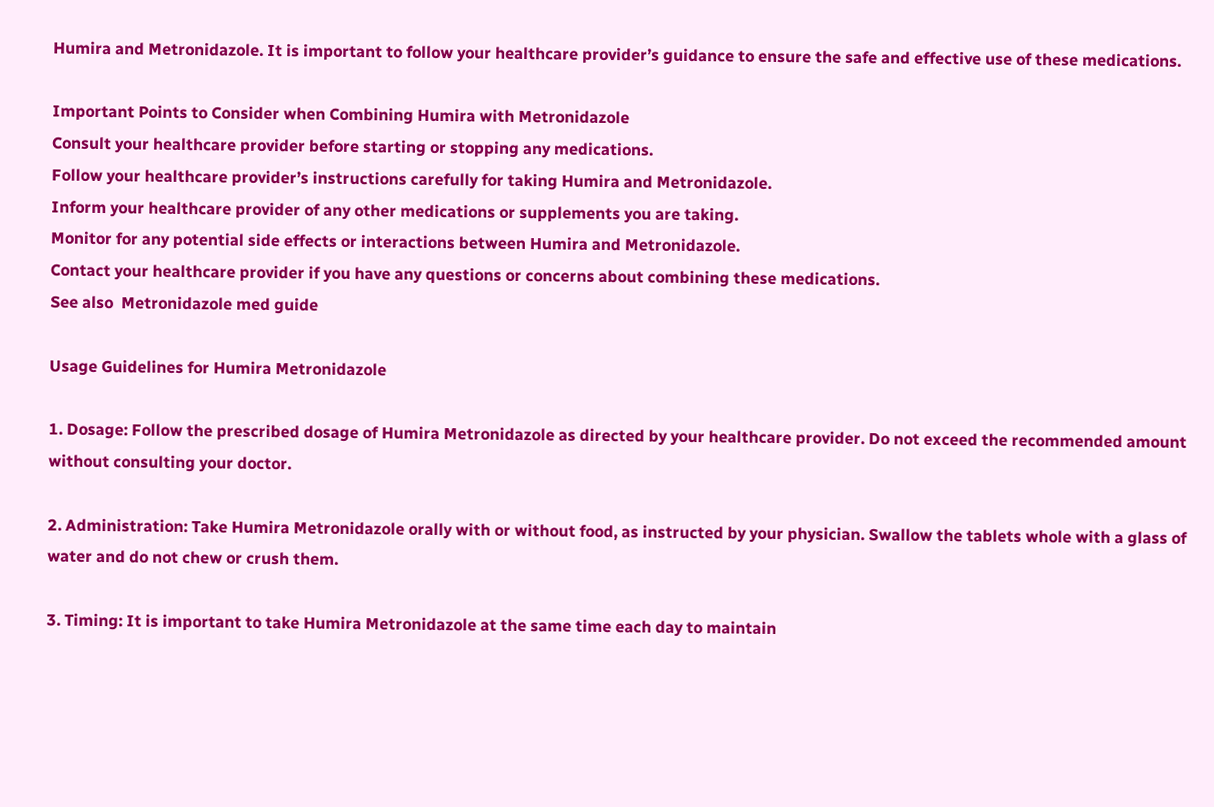Humira and Metronidazole. It is important to follow your healthcare provider’s guidance to ensure the safe and effective use of these medications.

Important Points to Consider when Combining Humira with Metronidazole
Consult your healthcare provider before starting or stopping any medications.
Follow your healthcare provider’s instructions carefully for taking Humira and Metronidazole.
Inform your healthcare provider of any other medications or supplements you are taking.
Monitor for any potential side effects or interactions between Humira and Metronidazole.
Contact your healthcare provider if you have any questions or concerns about combining these medications.
See also  Metronidazole med guide

Usage Guidelines for Humira Metronidazole

1. Dosage: Follow the prescribed dosage of Humira Metronidazole as directed by your healthcare provider. Do not exceed the recommended amount without consulting your doctor.

2. Administration: Take Humira Metronidazole orally with or without food, as instructed by your physician. Swallow the tablets whole with a glass of water and do not chew or crush them.

3. Timing: It is important to take Humira Metronidazole at the same time each day to maintain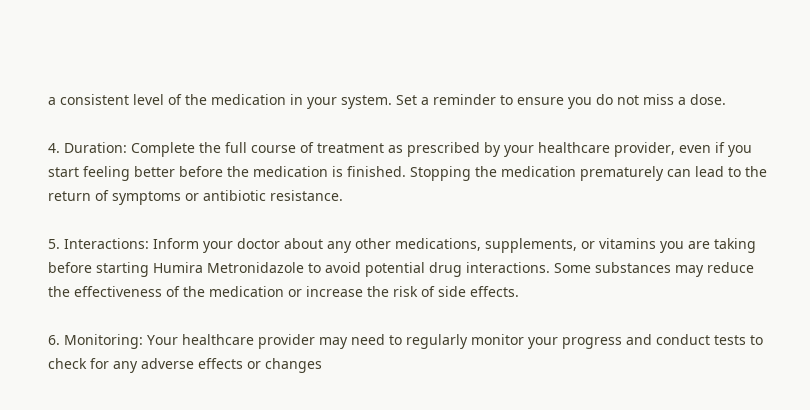a consistent level of the medication in your system. Set a reminder to ensure you do not miss a dose.

4. Duration: Complete the full course of treatment as prescribed by your healthcare provider, even if you start feeling better before the medication is finished. Stopping the medication prematurely can lead to the return of symptoms or antibiotic resistance.

5. Interactions: Inform your doctor about any other medications, supplements, or vitamins you are taking before starting Humira Metronidazole to avoid potential drug interactions. Some substances may reduce the effectiveness of the medication or increase the risk of side effects.

6. Monitoring: Your healthcare provider may need to regularly monitor your progress and conduct tests to check for any adverse effects or changes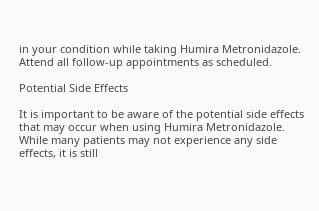in your condition while taking Humira Metronidazole. Attend all follow-up appointments as scheduled.

Potential Side Effects

It is important to be aware of the potential side effects that may occur when using Humira Metronidazole. While many patients may not experience any side effects, it is still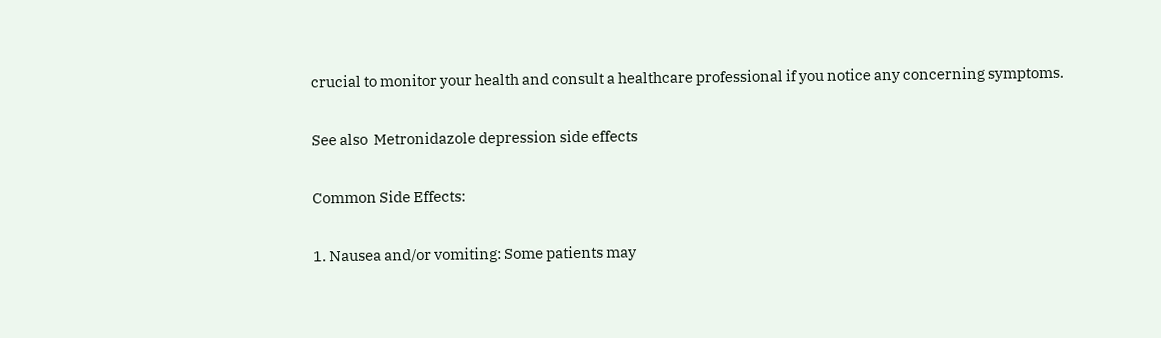crucial to monitor your health and consult a healthcare professional if you notice any concerning symptoms.

See also  Metronidazole depression side effects

Common Side Effects:

1. Nausea and/or vomiting: Some patients may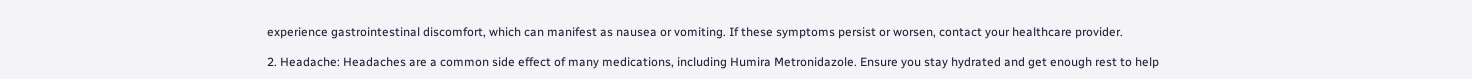experience gastrointestinal discomfort, which can manifest as nausea or vomiting. If these symptoms persist or worsen, contact your healthcare provider.

2. Headache: Headaches are a common side effect of many medications, including Humira Metronidazole. Ensure you stay hydrated and get enough rest to help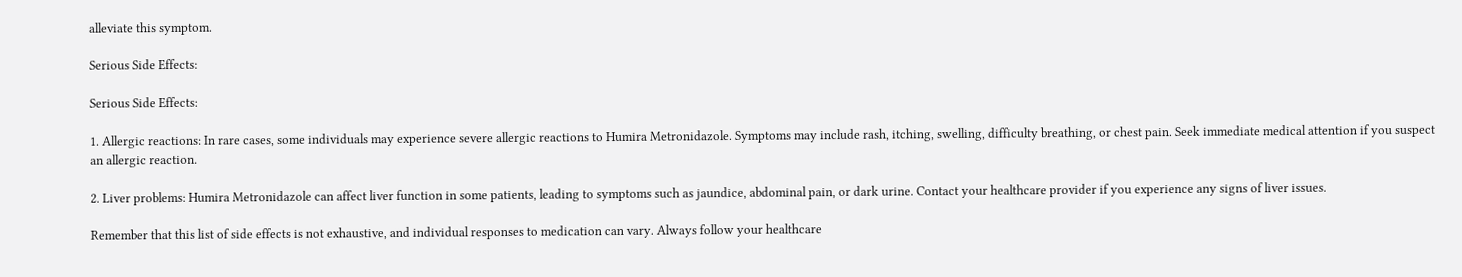alleviate this symptom.

Serious Side Effects:

Serious Side Effects:

1. Allergic reactions: In rare cases, some individuals may experience severe allergic reactions to Humira Metronidazole. Symptoms may include rash, itching, swelling, difficulty breathing, or chest pain. Seek immediate medical attention if you suspect an allergic reaction.

2. Liver problems: Humira Metronidazole can affect liver function in some patients, leading to symptoms such as jaundice, abdominal pain, or dark urine. Contact your healthcare provider if you experience any signs of liver issues.

Remember that this list of side effects is not exhaustive, and individual responses to medication can vary. Always follow your healthcare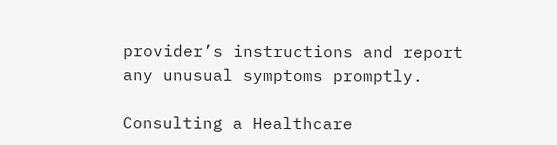provider’s instructions and report any unusual symptoms promptly.

Consulting a Healthcare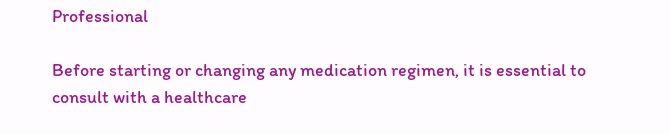Professional

Before starting or changing any medication regimen, it is essential to consult with a healthcare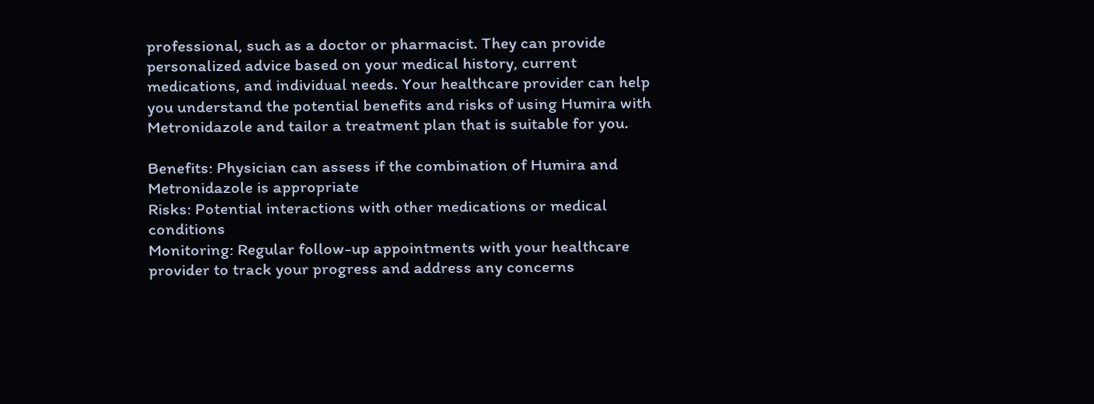professional, such as a doctor or pharmacist. They can provide personalized advice based on your medical history, current medications, and individual needs. Your healthcare provider can help you understand the potential benefits and risks of using Humira with Metronidazole and tailor a treatment plan that is suitable for you.

Benefits: Physician can assess if the combination of Humira and Metronidazole is appropriate
Risks: Potential interactions with other medications or medical conditions
Monitoring: Regular follow-up appointments with your healthcare provider to track your progress and address any concerns